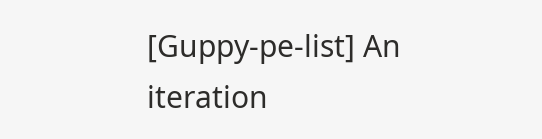[Guppy-pe-list] An iteration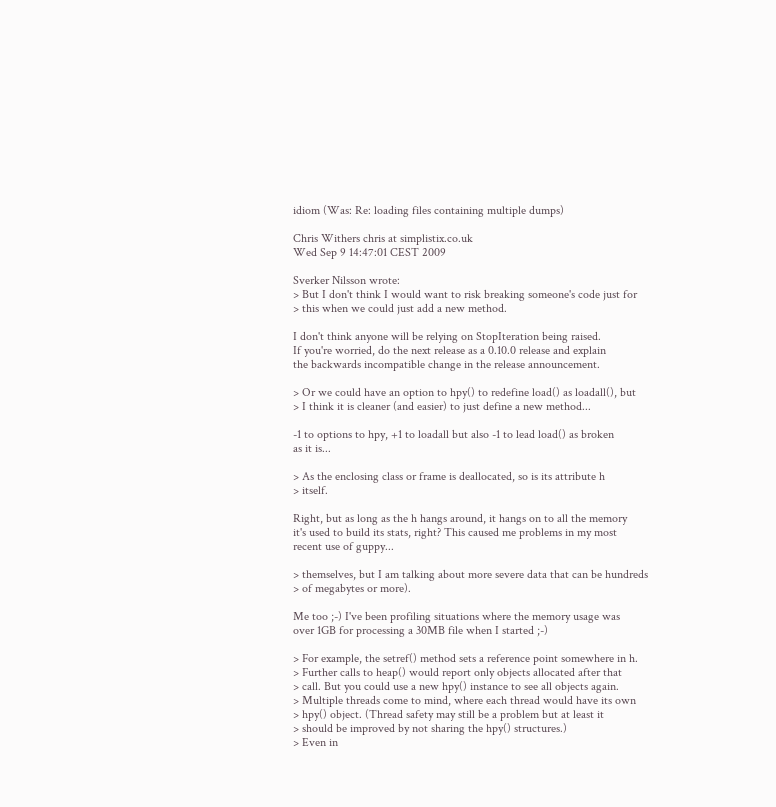idiom (Was: Re: loading files containing multiple dumps)

Chris Withers chris at simplistix.co.uk
Wed Sep 9 14:47:01 CEST 2009

Sverker Nilsson wrote:
> But I don't think I would want to risk breaking someone's code just for
> this when we could just add a new method.

I don't think anyone will be relying on StopIteration being raised.
If you're worried, do the next release as a 0.10.0 release and explain
the backwards incompatible change in the release announcement.

> Or we could have an option to hpy() to redefine load() as loadall(), but
> I think it is cleaner (and easier) to just define a new method...

-1 to options to hpy, +1 to loadall but also -1 to lead load() as broken
as it is...

> As the enclosing class or frame is deallocated, so is its attribute h
> itself.

Right, but as long as the h hangs around, it hangs on to all the memory
it's used to build its stats, right? This caused me problems in my most
recent use of guppy...

> themselves, but I am talking about more severe data that can be hundreds
> of megabytes or more).

Me too ;-) I've been profiling situations where the memory usage was
over 1GB for processing a 30MB file when I started ;-)

> For example, the setref() method sets a reference point somewhere in h.
> Further calls to heap() would report only objects allocated after that
> call. But you could use a new hpy() instance to see all objects again.
> Multiple threads come to mind, where each thread would have its own
> hpy() object. (Thread safety may still be a problem but at least it
> should be improved by not sharing the hpy() structures.)
> Even in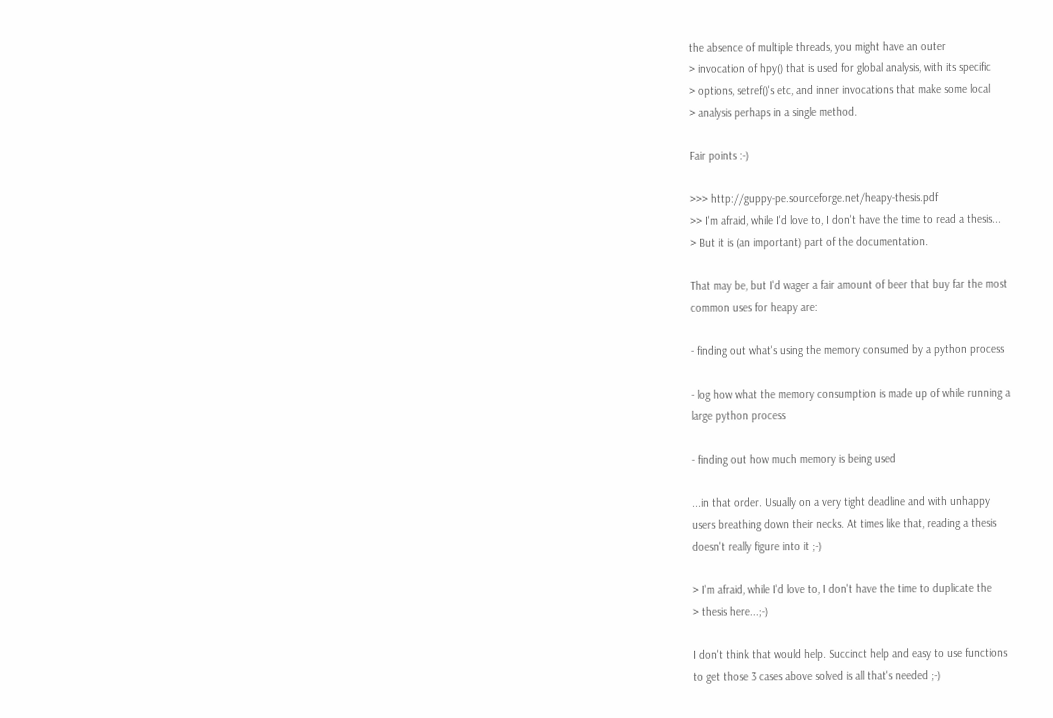the absence of multiple threads, you might have an outer
> invocation of hpy() that is used for global analysis, with its specific
> options, setref()'s etc, and inner invocations that make some local
> analysis perhaps in a single method.

Fair points :-)

>>> http://guppy-pe.sourceforge.net/heapy-thesis.pdf
>> I'm afraid, while I'd love to, I don't have the time to read a thesis...
> But it is (an important) part of the documentation.

That may be, but I'd wager a fair amount of beer that buy far the most
common uses for heapy are:

- finding out what's using the memory consumed by a python process

- log how what the memory consumption is made up of while running a
large python process

- finding out how much memory is being used

...in that order. Usually on a very tight deadline and with unhappy
users breathing down their necks. At times like that, reading a thesis
doesn't really figure into it ;-)

> I'm afraid, while I'd love to, I don't have the time to duplicate the
> thesis here...;-)

I don't think that would help. Succinct help and easy to use functions
to get those 3 cases above solved is all that's needed ;-)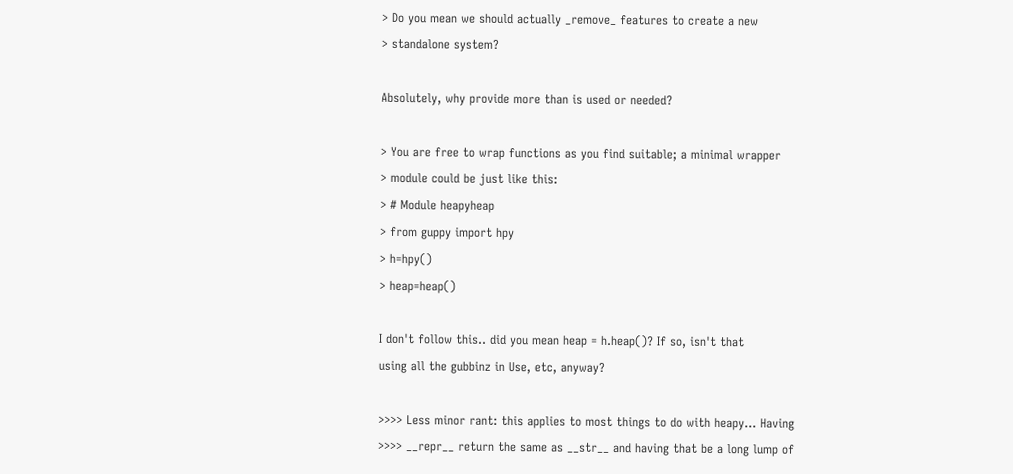> Do you mean we should actually _remove_ features to create a new
> standalone system?

Absolutely, why provide more than is used or needed?

> You are free to wrap functions as you find suitable; a minimal wrapper
> module could be just like this:
> # Module heapyheap
> from guppy import hpy
> h=hpy()
> heap=heap()

I don't follow this.. did you mean heap = h.heap()? If so, isn't that
using all the gubbinz in Use, etc, anyway?

>>>> Less minor rant: this applies to most things to do with heapy... Having
>>>> __repr__ return the same as __str__ and having that be a long lump of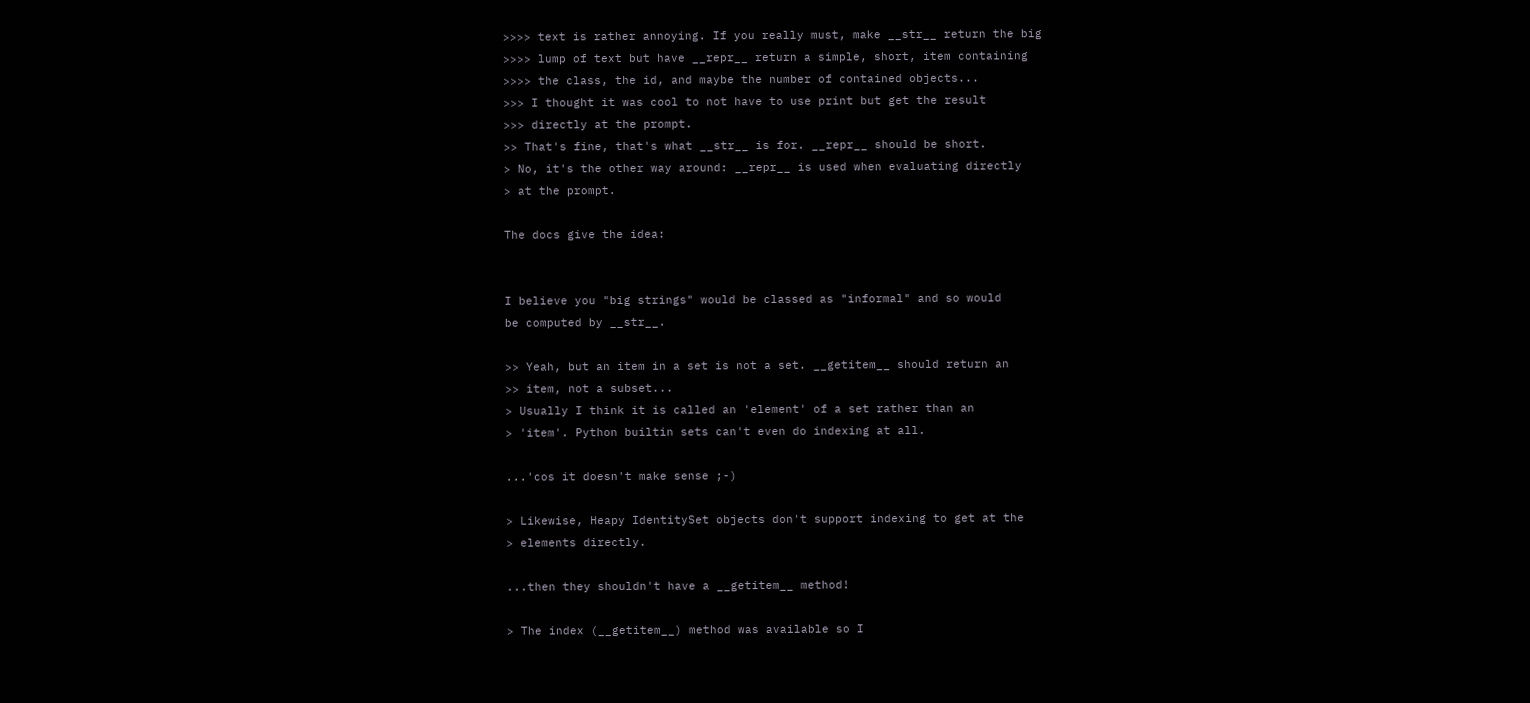>>>> text is rather annoying. If you really must, make __str__ return the big
>>>> lump of text but have __repr__ return a simple, short, item containing
>>>> the class, the id, and maybe the number of contained objects...
>>> I thought it was cool to not have to use print but get the result
>>> directly at the prompt.
>> That's fine, that's what __str__ is for. __repr__ should be short.
> No, it's the other way around: __repr__ is used when evaluating directly
> at the prompt.

The docs give the idea:


I believe you "big strings" would be classed as "informal" and so would
be computed by __str__.

>> Yeah, but an item in a set is not a set. __getitem__ should return an
>> item, not a subset...
> Usually I think it is called an 'element' of a set rather than an
> 'item'. Python builtin sets can't even do indexing at all.

...'cos it doesn't make sense ;-)

> Likewise, Heapy IdentitySet objects don't support indexing to get at the
> elements directly.

...then they shouldn't have a __getitem__ method!

> The index (__getitem__) method was available so I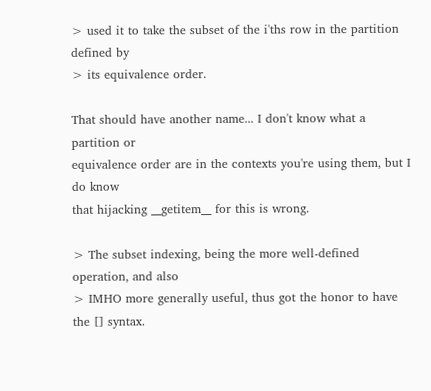> used it to take the subset of the i'ths row in the partition defined by
> its equivalence order.

That should have another name... I don't know what a partition or
equivalence order are in the contexts you're using them, but I do know
that hijacking __getitem__ for this is wrong.

> The subset indexing, being the more well-defined operation, and also
> IMHO more generally useful, thus got the honor to have the [] syntax.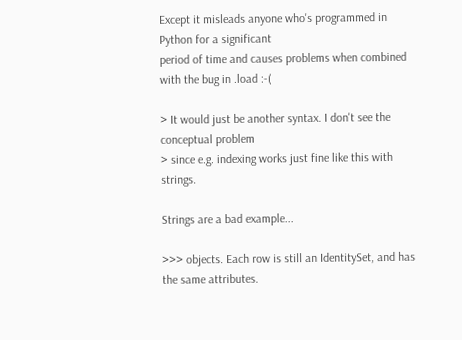Except it misleads anyone who's programmed in Python for a significant
period of time and causes problems when combined with the bug in .load :-(

> It would just be another syntax. I don't see the conceptual problem
> since e.g. indexing works just fine like this with strings.

Strings are a bad example...

>>> objects. Each row is still an IdentitySet, and has the same attributes.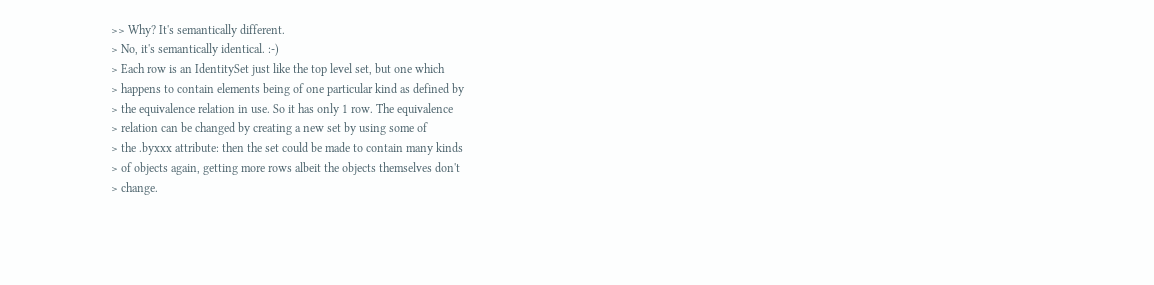>> Why? It's semantically different.
> No, it's semantically identical. :-)
> Each row is an IdentitySet just like the top level set, but one which
> happens to contain elements being of one particular kind as defined by
> the equivalence relation in use. So it has only 1 row. The equivalence
> relation can be changed by creating a new set by using some of
> the .byxxx attribute: then the set could be made to contain many kinds
> of objects again, getting more rows albeit the objects themselves don't
> change.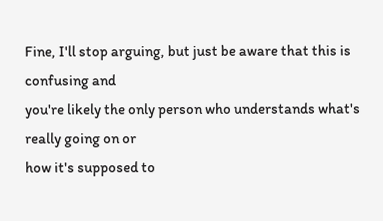Fine, I'll stop arguing, but just be aware that this is confusing and
you're likely the only person who understands what's really going on or
how it's supposed to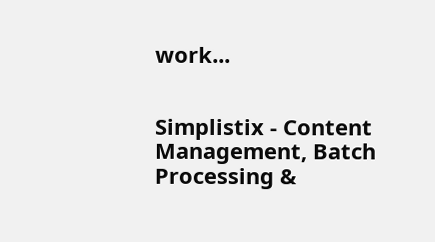work...


Simplistix - Content Management, Batch Processing &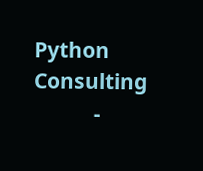Python Consulting
            -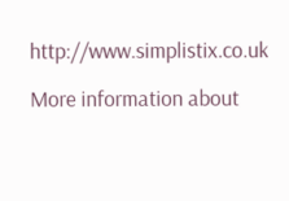http://www.simplistix.co.uk

More information about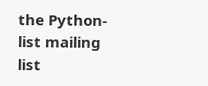the Python-list mailing list